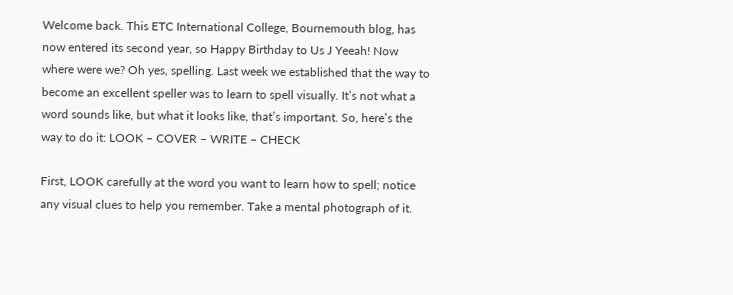Welcome back. This ETC International College, Bournemouth blog, has now entered its second year, so Happy Birthday to Us J Yeeah! Now where were we? Oh yes, spelling. Last week we established that the way to become an excellent speller was to learn to spell visually. It’s not what a word sounds like, but what it looks like, that’s important. So, here’s the way to do it: LOOK – COVER – WRITE – CHECK

First, LOOK carefully at the word you want to learn how to spell; notice any visual clues to help you remember. Take a mental photograph of it.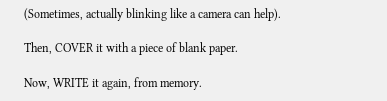(Sometimes, actually blinking like a camera can help).

Then, COVER it with a piece of blank paper.

Now, WRITE it again, from memory.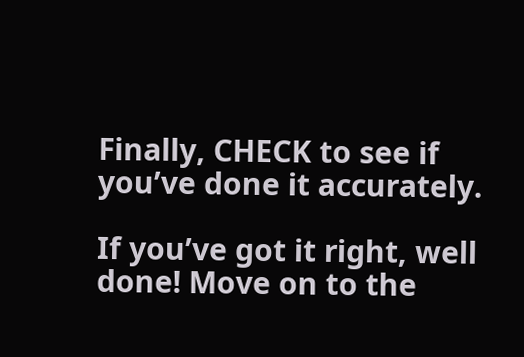Finally, CHECK to see if you’ve done it accurately.

If you’ve got it right, well done! Move on to the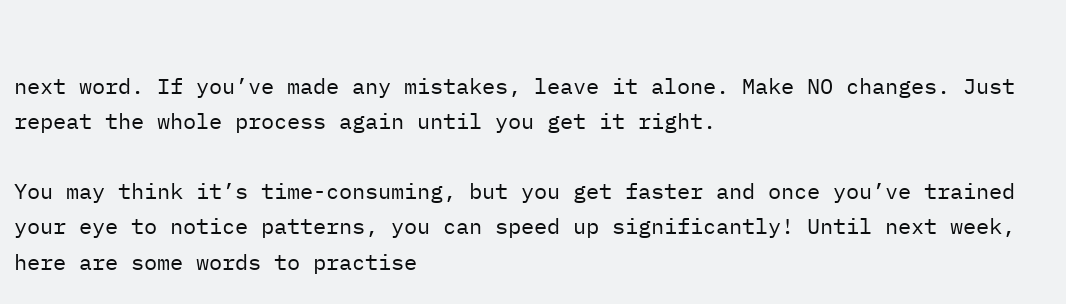next word. If you’ve made any mistakes, leave it alone. Make NO changes. Just repeat the whole process again until you get it right.

You may think it’s time-consuming, but you get faster and once you’ve trained your eye to notice patterns, you can speed up significantly! Until next week, here are some words to practise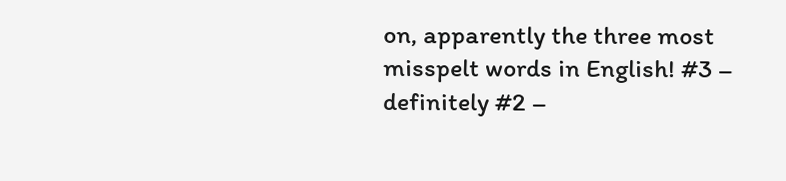on, apparently the three most misspelt words in English! #3 – definitely #2 –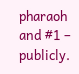pharaoh and #1 – publicly.